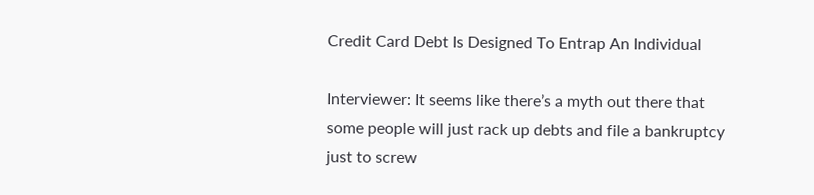Credit Card Debt Is Designed To Entrap An Individual

Interviewer: It seems like there’s a myth out there that some people will just rack up debts and file a bankruptcy just to screw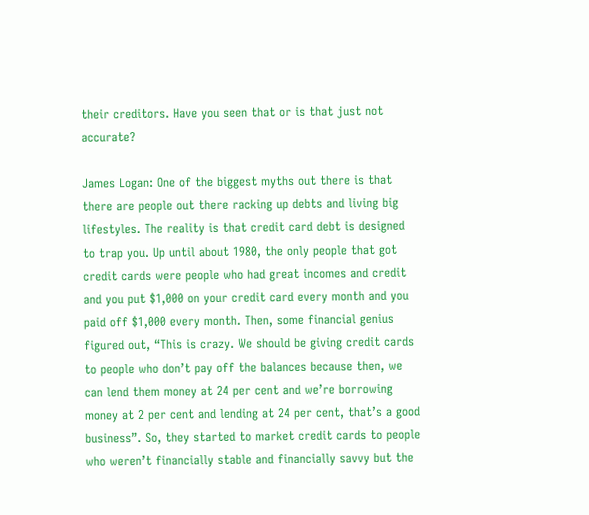their creditors. Have you seen that or is that just not accurate?

James Logan: One of the biggest myths out there is that there are people out there racking up debts and living big lifestyles. The reality is that credit card debt is designed to trap you. Up until about 1980, the only people that got credit cards were people who had great incomes and credit and you put $1,000 on your credit card every month and you paid off $1,000 every month. Then, some financial genius figured out, “This is crazy. We should be giving credit cards to people who don’t pay off the balances because then, we can lend them money at 24 per cent and we’re borrowing money at 2 per cent and lending at 24 per cent, that’s a good business”. So, they started to market credit cards to people who weren’t financially stable and financially savvy but the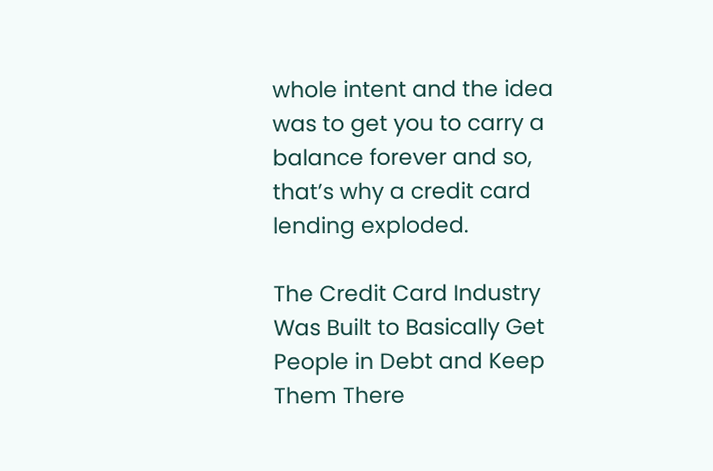whole intent and the idea was to get you to carry a balance forever and so, that’s why a credit card lending exploded.

The Credit Card Industry Was Built to Basically Get People in Debt and Keep Them There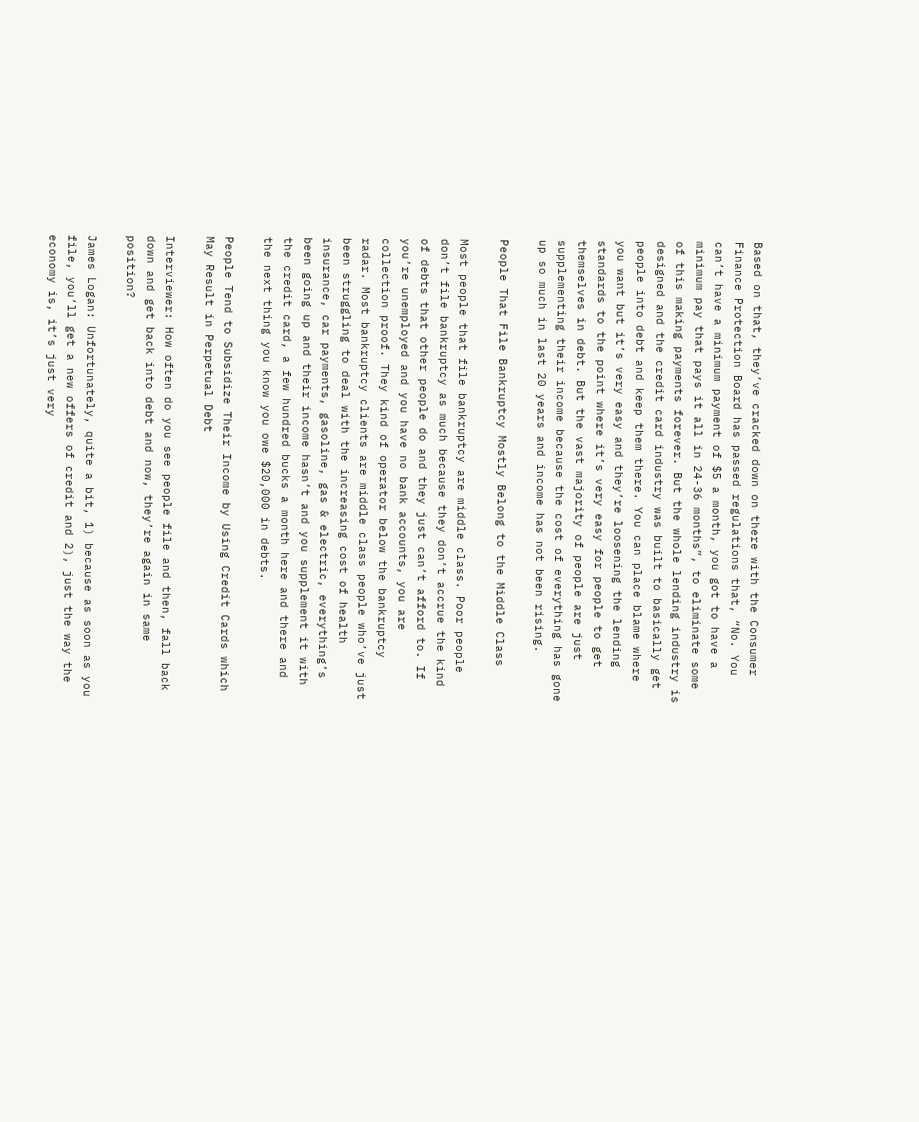Based on that, they’ve cracked down on there with the Consumer Finance Protection Board has passed regulations that, “No. You can’t have a minimum payment of $5 a month, you got to have a minimum pay that pays it all in 24-36 months”, to eliminate some of this making payments forever. But the whole lending industry is designed and the credit card industry was built to basically get people into debt and keep them there. You can place blame where you want but it’s very easy and they’re loosening the lending standards to the point where it’s very easy for people to get themselves in debt. But the vast majority of people are just supplementing their income because the cost of everything has gone up so much in last 20 years and income has not been rising.

People That File Bankruptcy Mostly Belong to the Middle Class

Most people that file bankruptcy are middle class. Poor people don’t file bankruptcy as much because they don’t accrue the kind of debts that other people do and they just can’t afford to. If you’re unemployed and you have no bank accounts, you are collection proof. They kind of operator below the bankruptcy radar. Most bankruptcy clients are middle class people who’ve just been struggling to deal with the increasing cost of health insurance, car payments, gasoline, gas & electric, everything’s been going up and their income hasn’t and you supplement it with the credit card, a few hundred bucks a month here and there and the next thing you know you owe $20,000 in debts.

People Tend to Subsidize Their Income by Using Credit Cards which May Result in Perpetual Debt

Interviewer: How often do you see people file and then, fall back down and get back into debt and now, they’re again in same position?

James Logan: Unfortunately, quite a bit, 1) because as soon as you file, you’ll get a new offers of credit and 2), just the way the economy is, it’s just very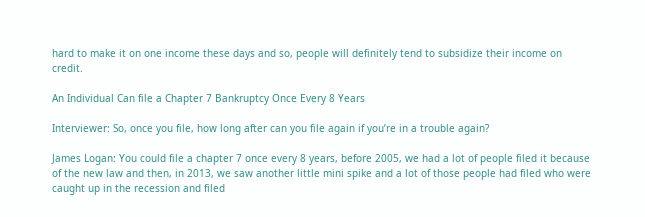hard to make it on one income these days and so, people will definitely tend to subsidize their income on credit.

An Individual Can file a Chapter 7 Bankruptcy Once Every 8 Years

Interviewer: So, once you file, how long after can you file again if you’re in a trouble again?

James Logan: You could file a chapter 7 once every 8 years, before 2005, we had a lot of people filed it because of the new law and then, in 2013, we saw another little mini spike and a lot of those people had filed who were caught up in the recession and filed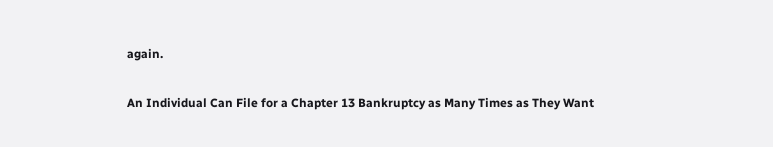again.

An Individual Can File for a Chapter 13 Bankruptcy as Many Times as They Want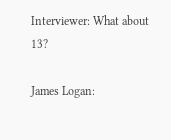Interviewer: What about 13?

James Logan: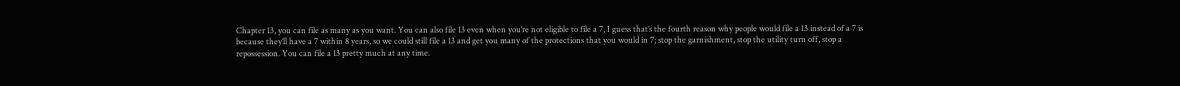Chapter 13, you can file as many as you want. You can also file 13 even when you’re not eligible to file a 7, I guess that’s the fourth reason why people would file a 13 instead of a 7 is because they’ll have a 7 within 8 years, so we could still file a 13 and get you many of the protections that you would in 7; stop the garnishment, stop the utility turn off, stop a repossession. You can file a 13 pretty much at any time.